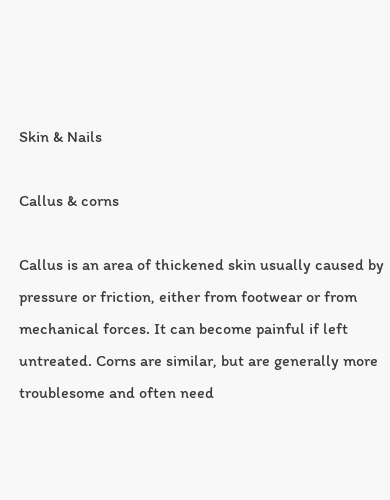Skin & Nails

Callus & corns

Callus is an area of thickened skin usually caused by pressure or friction, either from footwear or from mechanical forces. It can become painful if left untreated. Corns are similar, but are generally more troublesome and often need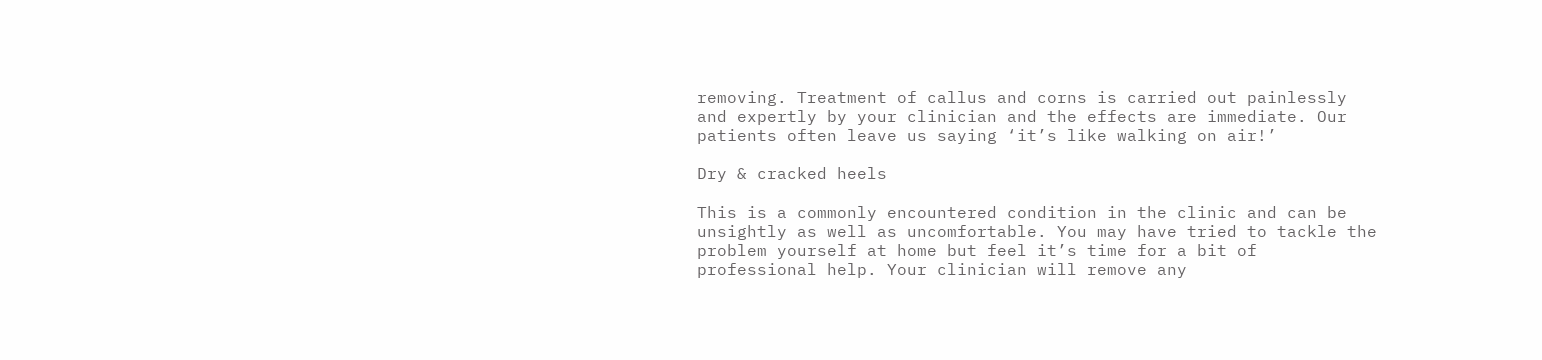removing. Treatment of callus and corns is carried out painlessly and expertly by your clinician and the effects are immediate. Our patients often leave us saying ‘it’s like walking on air!’

Dry & cracked heels

This is a commonly encountered condition in the clinic and can be unsightly as well as uncomfortable. You may have tried to tackle the problem yourself at home but feel it’s time for a bit of professional help. Your clinician will remove any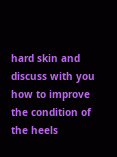hard skin and discuss with you how to improve the condition of the heels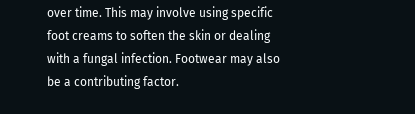over time. This may involve using specific foot creams to soften the skin or dealing with a fungal infection. Footwear may also be a contributing factor.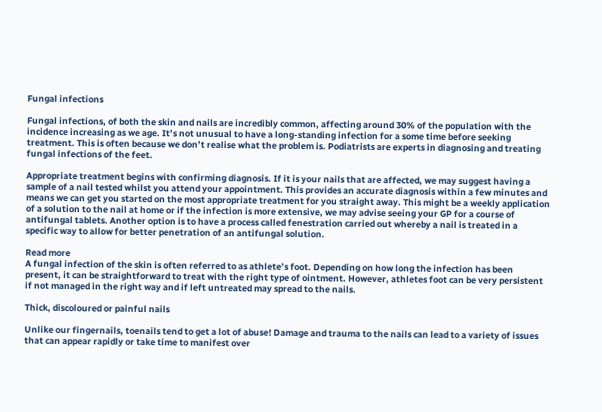Fungal infections

Fungal infections, of both the skin and nails are incredibly common, affecting around 30% of the population with the incidence increasing as we age. It’s not unusual to have a long-standing infection for a some time before seeking treatment. This is often because we don’t realise what the problem is. Podiatrists are experts in diagnosing and treating fungal infections of the feet.

Appropriate treatment begins with confirming diagnosis. If it is your nails that are affected, we may suggest having a sample of a nail tested whilst you attend your appointment. This provides an accurate diagnosis within a few minutes and means we can get you started on the most appropriate treatment for you straight away. This might be a weekly application of a solution to the nail at home or if the infection is more extensive, we may advise seeing your GP for a course of antifungal tablets. Another option is to have a process called fenestration carried out whereby a nail is treated in a specific way to allow for better penetration of an antifungal solution.

Read more
A fungal infection of the skin is often referred to as athlete’s foot. Depending on how long the infection has been present, it can be straightforward to treat with the right type of ointment. However, athletes foot can be very persistent if not managed in the right way and if left untreated may spread to the nails.

Thick, discoloured or painful nails

Unlike our fingernails, toenails tend to get a lot of abuse! Damage and trauma to the nails can lead to a variety of issues that can appear rapidly or take time to manifest over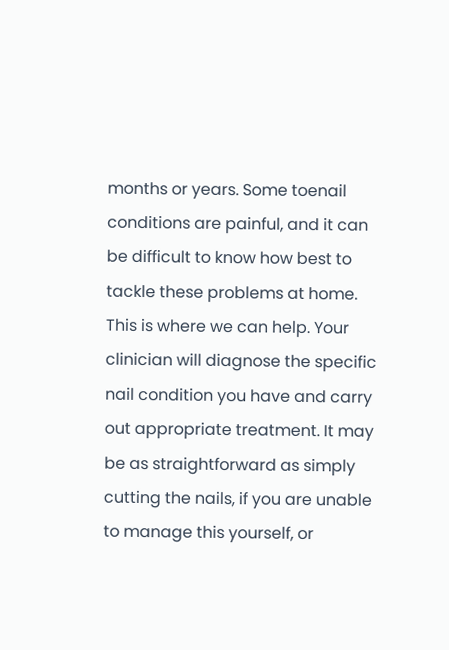months or years. Some toenail conditions are painful, and it can be difficult to know how best to tackle these problems at home. This is where we can help. Your clinician will diagnose the specific nail condition you have and carry out appropriate treatment. It may be as straightforward as simply cutting the nails, if you are unable to manage this yourself, or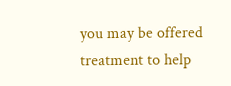you may be offered treatment to help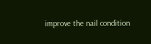improve the nail condition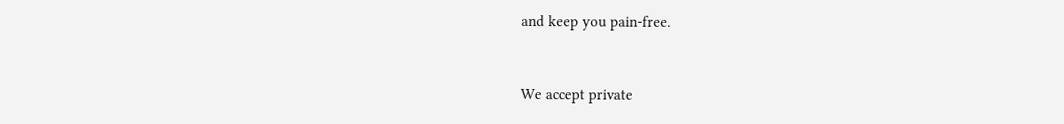and keep you pain-free.


We accept private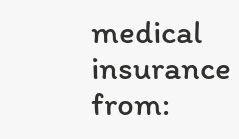medical insurance from: